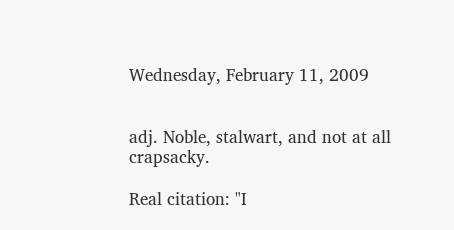Wednesday, February 11, 2009


adj. Noble, stalwart, and not at all crapsacky.

Real citation: "I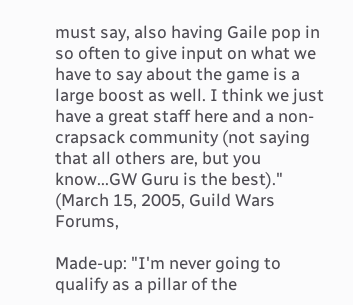must say, also having Gaile pop in so often to give input on what we have to say about the game is a large boost as well. I think we just have a great staff here and a non-crapsack community (not saying that all others are, but you know...GW Guru is the best)."
(March 15, 2005, Guild Wars Forums,

Made-up: "I'm never going to qualify as a pillar of the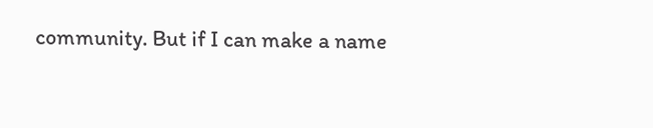community. But if I can make a name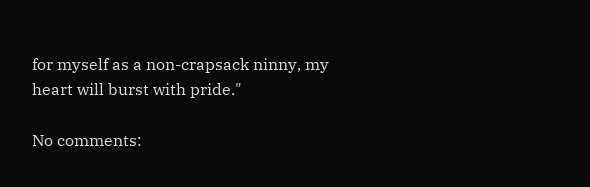for myself as a non-crapsack ninny, my heart will burst with pride."

No comments: